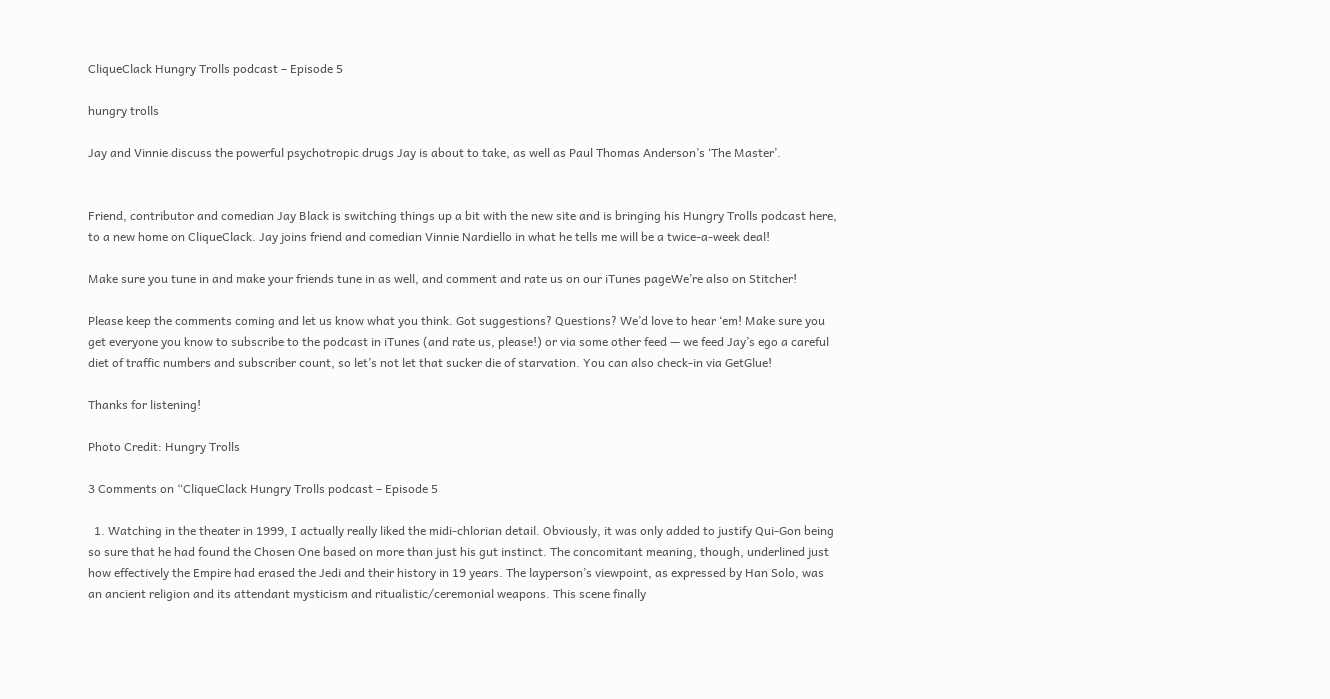CliqueClack Hungry Trolls podcast – Episode 5

hungry trolls

Jay and Vinnie discuss the powerful psychotropic drugs Jay is about to take, as well as Paul Thomas Anderson’s ‘The Master’.


Friend, contributor and comedian Jay Black is switching things up a bit with the new site and is bringing his Hungry Trolls podcast here, to a new home on CliqueClack. Jay joins friend and comedian Vinnie Nardiello in what he tells me will be a twice-a-week deal!

Make sure you tune in and make your friends tune in as well, and comment and rate us on our iTunes pageWe’re also on Stitcher!

Please keep the comments coming and let us know what you think. Got suggestions? Questions? We’d love to hear ‘em! Make sure you get everyone you know to subscribe to the podcast in iTunes (and rate us, please!) or via some other feed — we feed Jay’s ego a careful diet of traffic numbers and subscriber count, so let’s not let that sucker die of starvation. You can also check-in via GetGlue!

Thanks for listening!

Photo Credit: Hungry Trolls

3 Comments on “CliqueClack Hungry Trolls podcast – Episode 5

  1. Watching in the theater in 1999, I actually really liked the midi-chlorian detail. Obviously, it was only added to justify Qui-Gon being so sure that he had found the Chosen One based on more than just his gut instinct. The concomitant meaning, though, underlined just how effectively the Empire had erased the Jedi and their history in 19 years. The layperson’s viewpoint, as expressed by Han Solo, was an ancient religion and its attendant mysticism and ritualistic/ceremonial weapons. This scene finally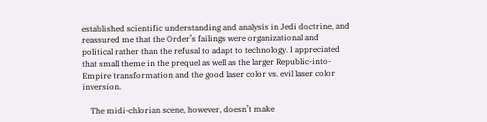established scientific understanding and analysis in Jedi doctrine, and reassured me that the Order’s failings were organizational and political rather than the refusal to adapt to technology. I appreciated that small theme in the prequel as well as the larger Republic-into-Empire transformation and the good laser color vs. evil laser color inversion.

    The midi-chlorian scene, however, doesn’t make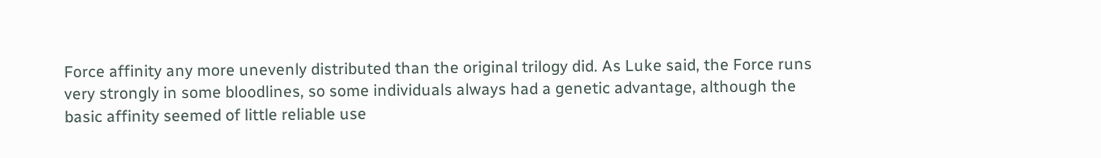Force affinity any more unevenly distributed than the original trilogy did. As Luke said, the Force runs very strongly in some bloodlines, so some individuals always had a genetic advantage, although the basic affinity seemed of little reliable use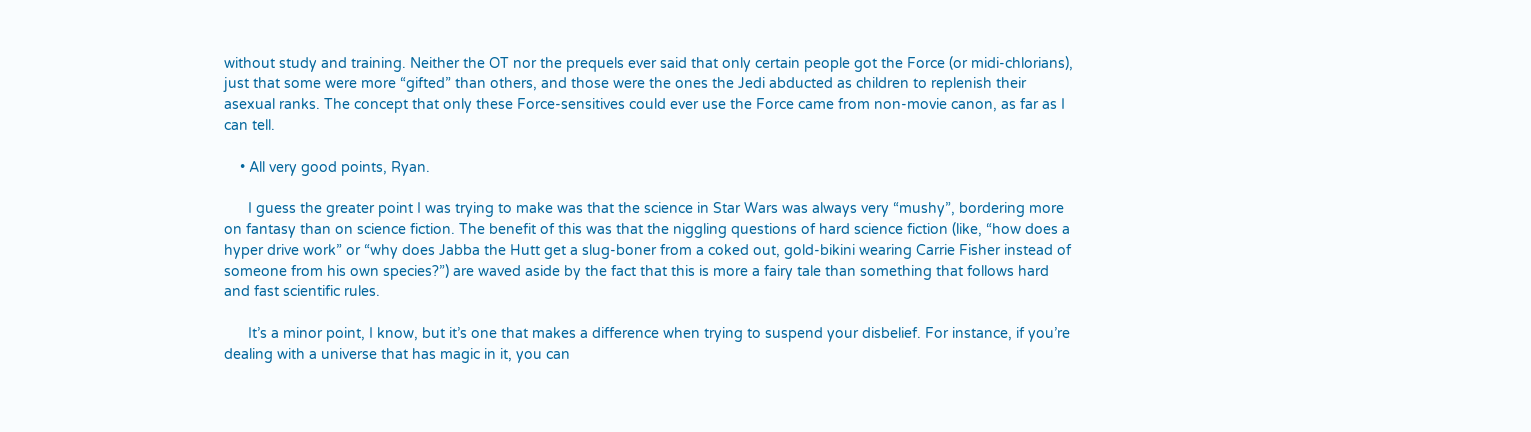without study and training. Neither the OT nor the prequels ever said that only certain people got the Force (or midi-chlorians), just that some were more “gifted” than others, and those were the ones the Jedi abducted as children to replenish their asexual ranks. The concept that only these Force-sensitives could ever use the Force came from non-movie canon, as far as I can tell.

    • All very good points, Ryan.

      I guess the greater point I was trying to make was that the science in Star Wars was always very “mushy”, bordering more on fantasy than on science fiction. The benefit of this was that the niggling questions of hard science fiction (like, “how does a hyper drive work” or “why does Jabba the Hutt get a slug-boner from a coked out, gold-bikini wearing Carrie Fisher instead of someone from his own species?”) are waved aside by the fact that this is more a fairy tale than something that follows hard and fast scientific rules.

      It’s a minor point, I know, but it’s one that makes a difference when trying to suspend your disbelief. For instance, if you’re dealing with a universe that has magic in it, you can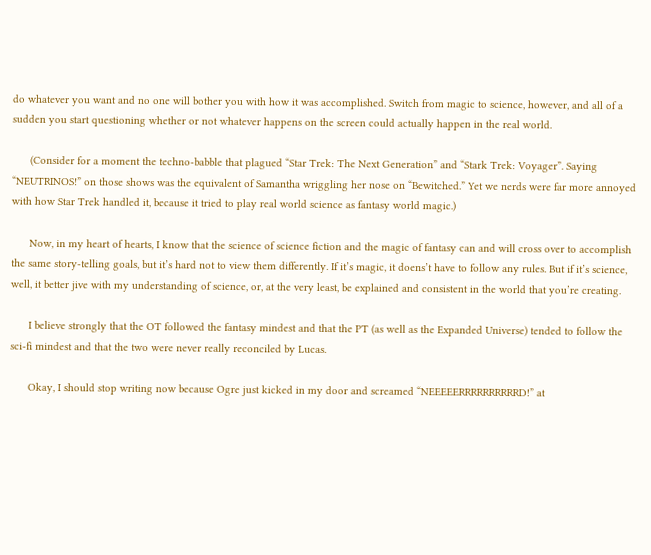do whatever you want and no one will bother you with how it was accomplished. Switch from magic to science, however, and all of a sudden you start questioning whether or not whatever happens on the screen could actually happen in the real world.

      (Consider for a moment the techno-babble that plagued “Star Trek: The Next Generation” and “Stark Trek: Voyager”. Saying “NEUTRINOS!” on those shows was the equivalent of Samantha wriggling her nose on “Bewitched.” Yet we nerds were far more annoyed with how Star Trek handled it, because it tried to play real world science as fantasy world magic.)

      Now, in my heart of hearts, I know that the science of science fiction and the magic of fantasy can and will cross over to accomplish the same story-telling goals, but it’s hard not to view them differently. If it’s magic, it doens’t have to follow any rules. But if it’s science, well, it better jive with my understanding of science, or, at the very least, be explained and consistent in the world that you’re creating.

      I believe strongly that the OT followed the fantasy mindest and that the PT (as well as the Expanded Universe) tended to follow the sci-fi mindest and that the two were never really reconciled by Lucas.

      Okay, I should stop writing now because Ogre just kicked in my door and screamed “NEEEEERRRRRRRRRRD!” at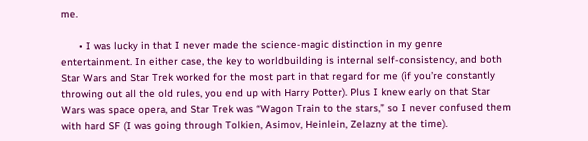me.

      • I was lucky in that I never made the science-magic distinction in my genre entertainment. In either case, the key to worldbuilding is internal self-consistency, and both Star Wars and Star Trek worked for the most part in that regard for me (if you’re constantly throwing out all the old rules, you end up with Harry Potter). Plus I knew early on that Star Wars was space opera, and Star Trek was “Wagon Train to the stars,” so I never confused them with hard SF (I was going through Tolkien, Asimov, Heinlein, Zelazny at the time).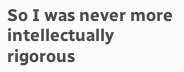So I was never more intellectually rigorous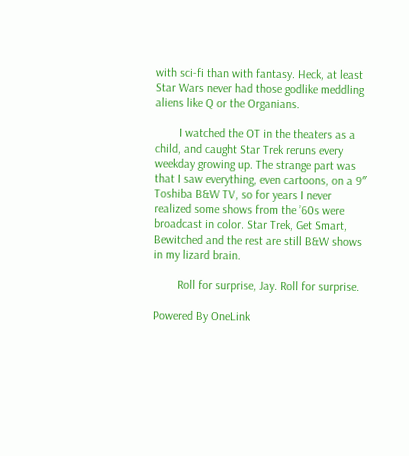with sci-fi than with fantasy. Heck, at least Star Wars never had those godlike meddling aliens like Q or the Organians.

        I watched the OT in the theaters as a child, and caught Star Trek reruns every weekday growing up. The strange part was that I saw everything, even cartoons, on a 9″ Toshiba B&W TV, so for years I never realized some shows from the ’60s were broadcast in color. Star Trek, Get Smart, Bewitched and the rest are still B&W shows in my lizard brain.

        Roll for surprise, Jay. Roll for surprise.

Powered By OneLink